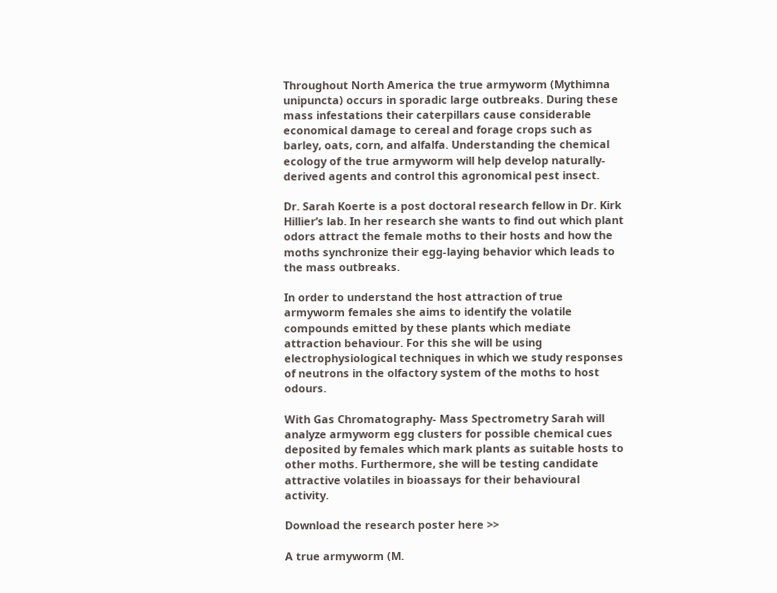Throughout North America the true armyworm (Mythimna unipuncta) occurs in sporadic large outbreaks. During these mass infestations their caterpillars cause considerable economical damage to cereal and forage crops such as barley, oats, corn, and alfalfa. Understanding the chemical ecology of the true armyworm will help develop naturally-derived agents and control this agronomical pest insect.

Dr. Sarah Koerte is a post doctoral research fellow in Dr. Kirk Hillier’s lab. In her research she wants to find out which plant odors attract the female moths to their hosts and how the moths synchronize their egg-laying behavior which leads to the mass outbreaks.

In order to understand the host attraction of true armyworm females she aims to identify the volatile compounds emitted by these plants which mediate attraction behaviour. For this she will be using electrophysiological techniques in which we study responses of neutrons in the olfactory system of the moths to host odours.

With Gas Chromatography- Mass Spectrometry Sarah will analyze armyworm egg clusters for possible chemical cues deposited by females which mark plants as suitable hosts to other moths. Furthermore, she will be testing candidate attractive volatiles in bioassays for their behavioural activity.

Download the research poster here >>

A true armyworm (M.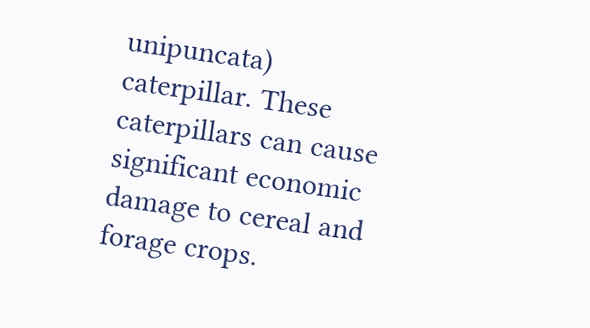unipuncata) caterpillar. These caterpillars can cause significant economic damage to cereal and forage crops.